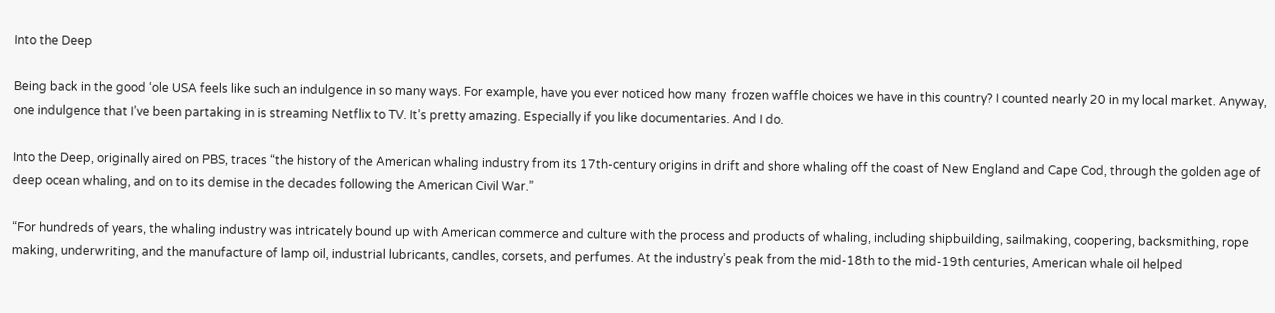Into the Deep

Being back in the good ‘ole USA feels like such an indulgence in so many ways. For example, have you ever noticed how many  frozen waffle choices we have in this country? I counted nearly 20 in my local market. Anyway, one indulgence that I’ve been partaking in is streaming Netflix to TV. It’s pretty amazing. Especially if you like documentaries. And I do.

Into the Deep, originally aired on PBS, traces “the history of the American whaling industry from its 17th-century origins in drift and shore whaling off the coast of New England and Cape Cod, through the golden age of deep ocean whaling, and on to its demise in the decades following the American Civil War.”

“For hundreds of years, the whaling industry was intricately bound up with American commerce and culture with the process and products of whaling, including shipbuilding, sailmaking, coopering, backsmithing, rope making, underwriting, and the manufacture of lamp oil, industrial lubricants, candles, corsets, and perfumes. At the industry’s peak from the mid-18th to the mid-19th centuries, American whale oil helped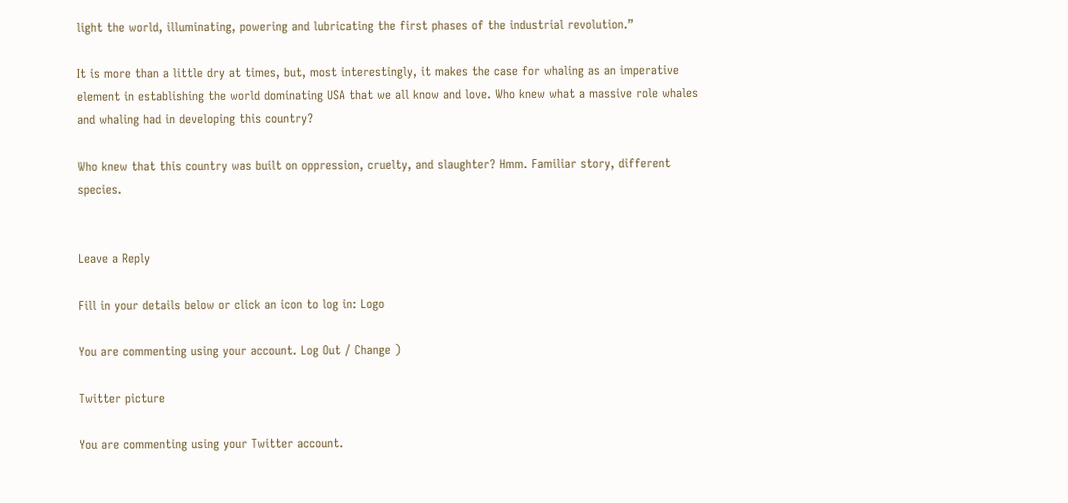light the world, illuminating, powering and lubricating the first phases of the industrial revolution.”

It is more than a little dry at times, but, most interestingly, it makes the case for whaling as an imperative element in establishing the world dominating USA that we all know and love. Who knew what a massive role whales and whaling had in developing this country?

Who knew that this country was built on oppression, cruelty, and slaughter? Hmm. Familiar story, different species.


Leave a Reply

Fill in your details below or click an icon to log in: Logo

You are commenting using your account. Log Out / Change )

Twitter picture

You are commenting using your Twitter account.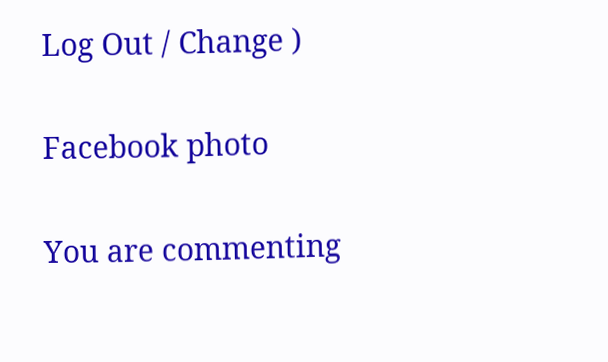Log Out / Change )

Facebook photo

You are commenting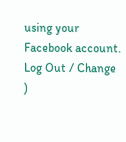using your Facebook account. Log Out / Change )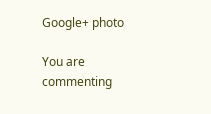Google+ photo

You are commenting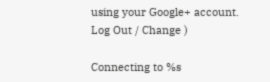using your Google+ account. Log Out / Change )

Connecting to %s